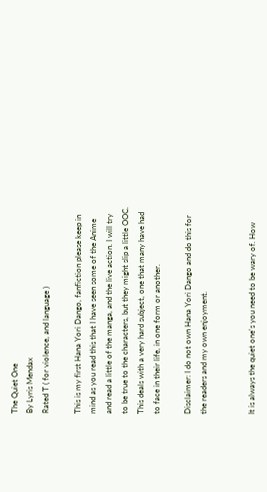The Quiet One
By Lyris Mendax
Rated T ( for violence, and language )

This is my first Hana Yori Dango, fanfiction please keep in mind as you read this that I have seen some of the Anime and read a little of the manga, and the live action. I will try to be true to the characters, but they might slip a little OOC. This deals with a very hard subject, one that many have had to face in their life, in one form or another.

Disclaimer: I do not own Hana Yori Dango and do this for the readers and my own enjoyment.


It is always the quiet one's you need to be wary of. How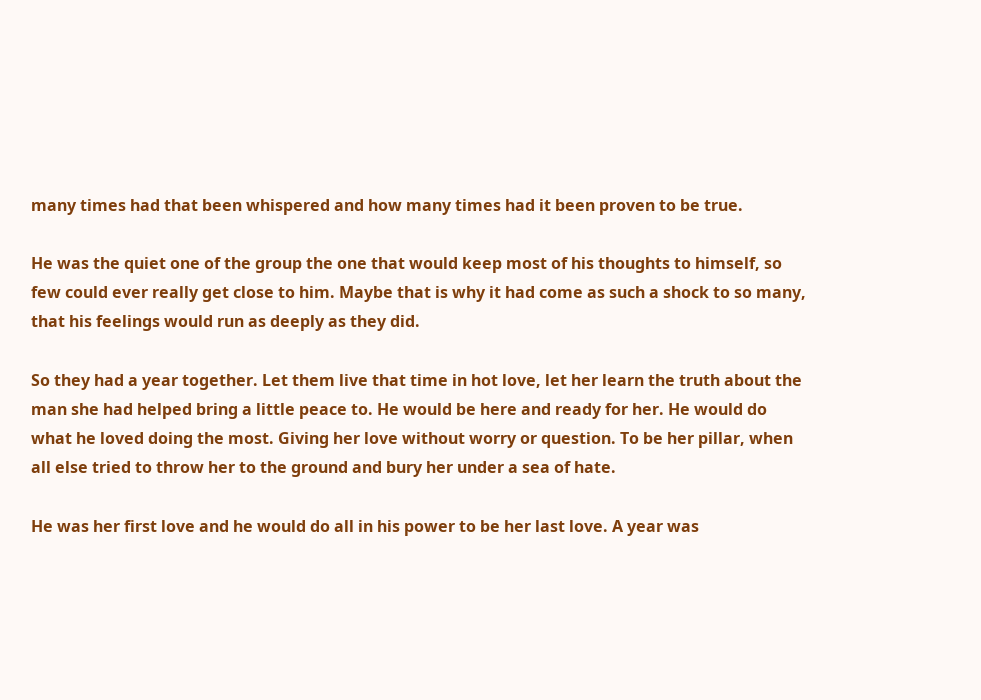many times had that been whispered and how many times had it been proven to be true.

He was the quiet one of the group the one that would keep most of his thoughts to himself, so few could ever really get close to him. Maybe that is why it had come as such a shock to so many, that his feelings would run as deeply as they did.

So they had a year together. Let them live that time in hot love, let her learn the truth about the man she had helped bring a little peace to. He would be here and ready for her. He would do what he loved doing the most. Giving her love without worry or question. To be her pillar, when all else tried to throw her to the ground and bury her under a sea of hate.

He was her first love and he would do all in his power to be her last love. A year was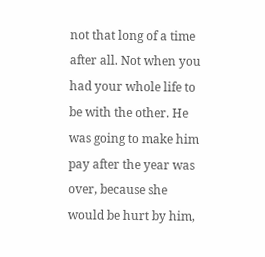not that long of a time after all. Not when you had your whole life to be with the other. He was going to make him pay after the year was over, because she would be hurt by him,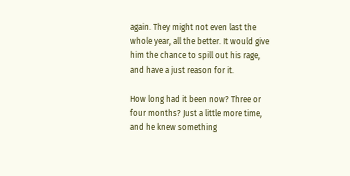again. They might not even last the whole year, all the better. It would give him the chance to spill out his rage, and have a just reason for it.

How long had it been now? Three or four months? Just a little more time, and he knew something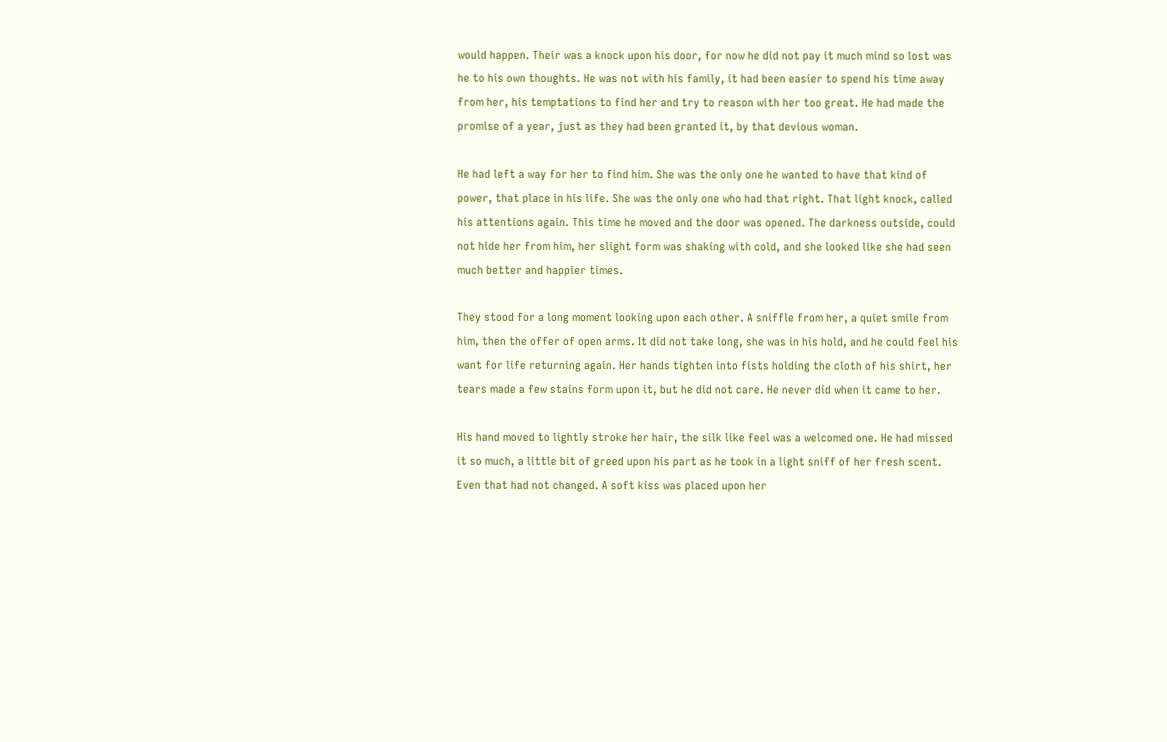would happen. Their was a knock upon his door, for now he did not pay it much mind so lost was he to his own thoughts. He was not with his family, it had been easier to spend his time away from her, his temptations to find her and try to reason with her too great. He had made the promise of a year, just as they had been granted it, by that devious woman.

He had left a way for her to find him. She was the only one he wanted to have that kind of power, that place in his life. She was the only one who had that right. That light knock, called his attentions again. This time he moved and the door was opened. The darkness outside, could not hide her from him, her slight form was shaking with cold, and she looked like she had seen much better and happier times.

They stood for a long moment looking upon each other. A sniffle from her, a quiet smile from him, then the offer of open arms. It did not take long, she was in his hold, and he could feel his want for life returning again. Her hands tighten into fists holding the cloth of his shirt, her tears made a few stains form upon it, but he did not care. He never did when it came to her.

His hand moved to lightly stroke her hair, the silk like feel was a welcomed one. He had missed it so much, a little bit of greed upon his part as he took in a light sniff of her fresh scent. Even that had not changed. A soft kiss was placed upon her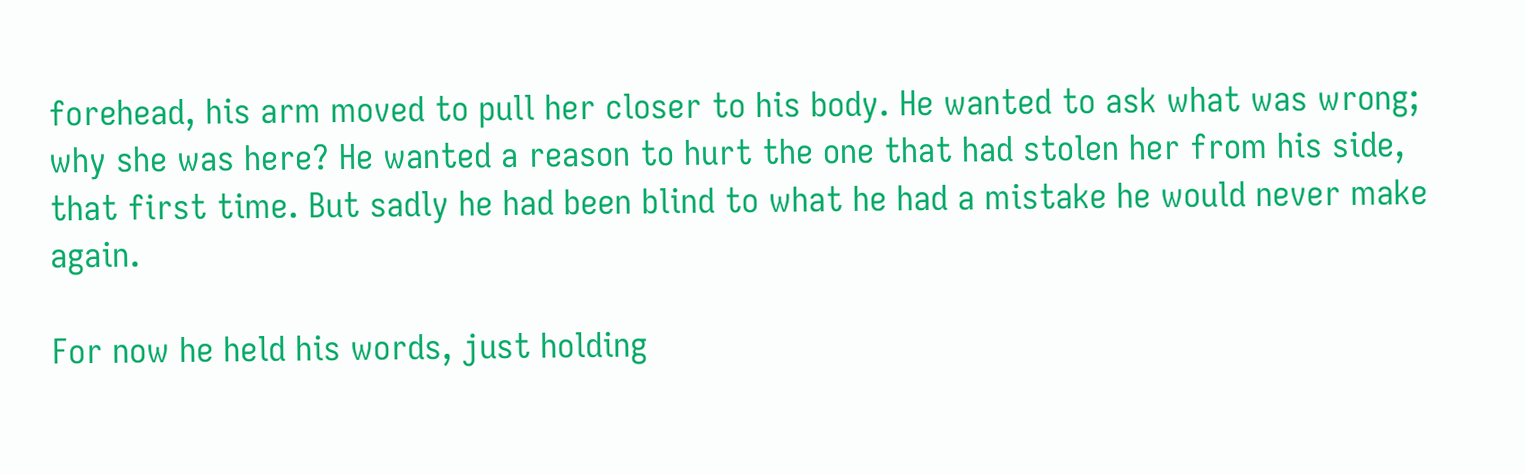forehead, his arm moved to pull her closer to his body. He wanted to ask what was wrong; why she was here? He wanted a reason to hurt the one that had stolen her from his side, that first time. But sadly he had been blind to what he had a mistake he would never make again.

For now he held his words, just holding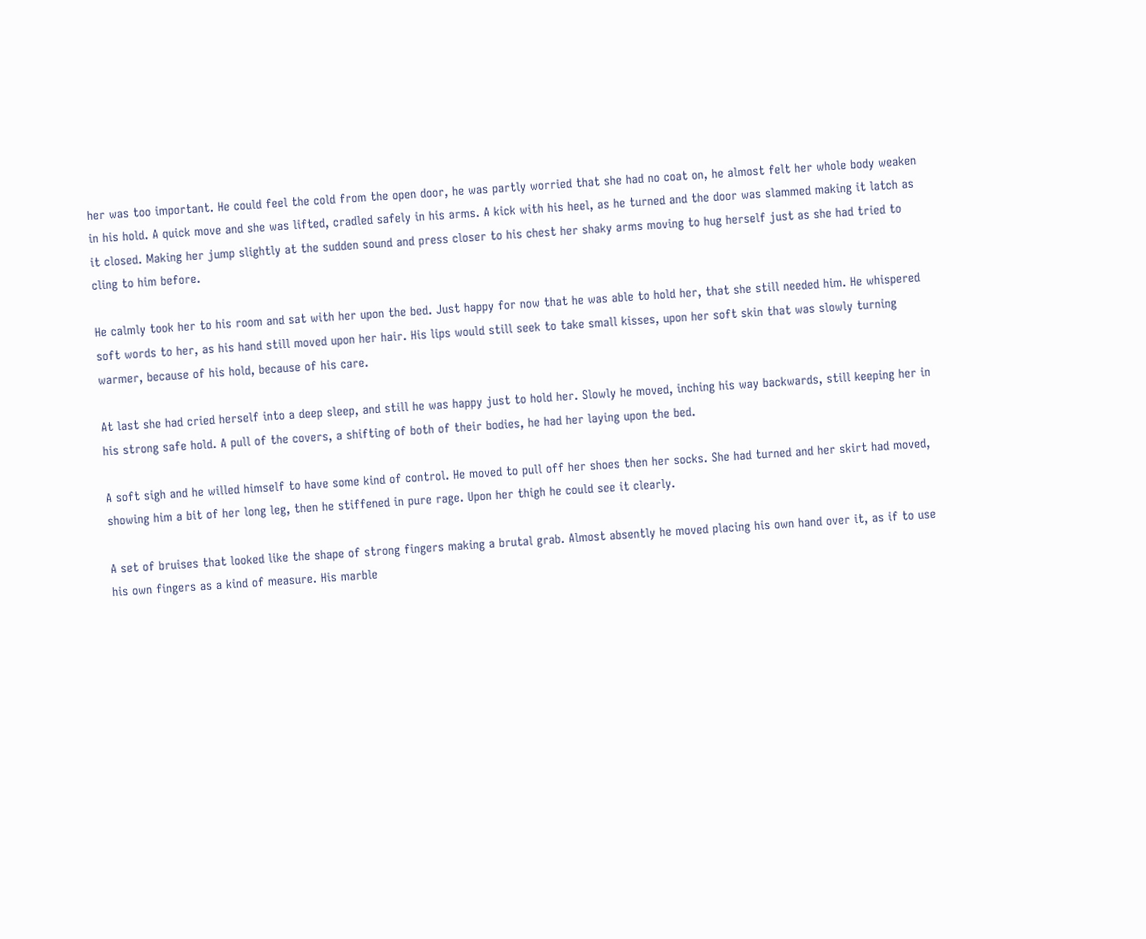her was too important. He could feel the cold from the open door, he was partly worried that she had no coat on, he almost felt her whole body weaken in his hold. A quick move and she was lifted, cradled safely in his arms. A kick with his heel, as he turned and the door was slammed making it latch as it closed. Making her jump slightly at the sudden sound and press closer to his chest her shaky arms moving to hug herself just as she had tried to cling to him before.

He calmly took her to his room and sat with her upon the bed. Just happy for now that he was able to hold her, that she still needed him. He whispered soft words to her, as his hand still moved upon her hair. His lips would still seek to take small kisses, upon her soft skin that was slowly turning warmer, because of his hold, because of his care.

At last she had cried herself into a deep sleep, and still he was happy just to hold her. Slowly he moved, inching his way backwards, still keeping her in his strong safe hold. A pull of the covers, a shifting of both of their bodies, he had her laying upon the bed.

A soft sigh and he willed himself to have some kind of control. He moved to pull off her shoes then her socks. She had turned and her skirt had moved, showing him a bit of her long leg, then he stiffened in pure rage. Upon her thigh he could see it clearly.

A set of bruises that looked like the shape of strong fingers making a brutal grab. Almost absently he moved placing his own hand over it, as if to use his own fingers as a kind of measure. His marble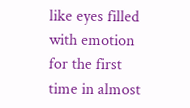like eyes filled with emotion for the first time in almost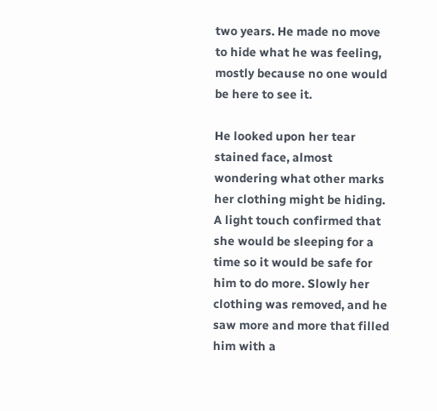two years. He made no move to hide what he was feeling, mostly because no one would be here to see it.

He looked upon her tear stained face, almost wondering what other marks her clothing might be hiding. A light touch confirmed that she would be sleeping for a time so it would be safe for him to do more. Slowly her clothing was removed, and he saw more and more that filled him with a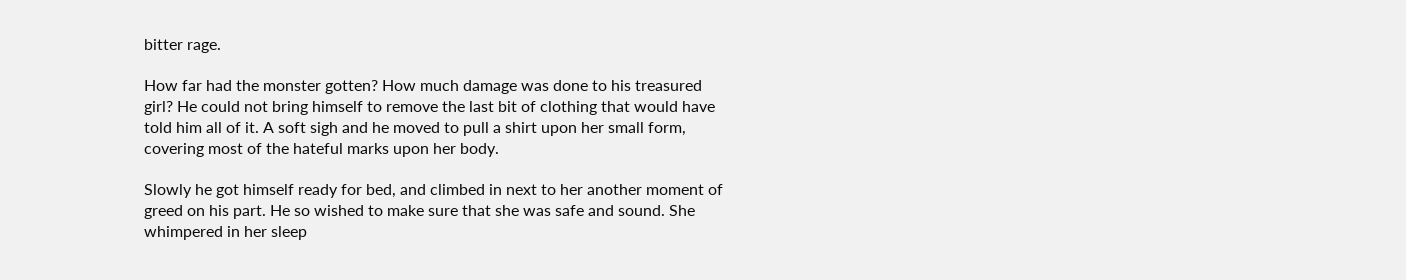bitter rage.

How far had the monster gotten? How much damage was done to his treasured girl? He could not bring himself to remove the last bit of clothing that would have told him all of it. A soft sigh and he moved to pull a shirt upon her small form, covering most of the hateful marks upon her body.

Slowly he got himself ready for bed, and climbed in next to her another moment of greed on his part. He so wished to make sure that she was safe and sound. She whimpered in her sleep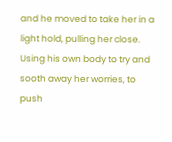and he moved to take her in a light hold, pulling her close. Using his own body to try and sooth away her worries, to push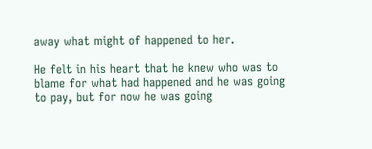away what might of happened to her.

He felt in his heart that he knew who was to blame for what had happened and he was going to pay, but for now he was going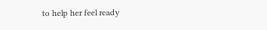to help her feel ready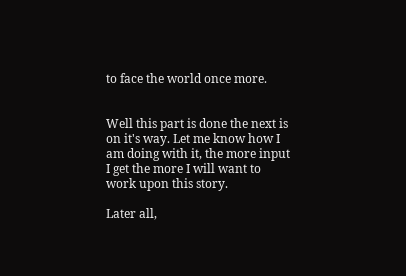to face the world once more.


Well this part is done the next is on it's way. Let me know how I am doing with it, the more input I get the more I will want to work upon this story.

Later all,